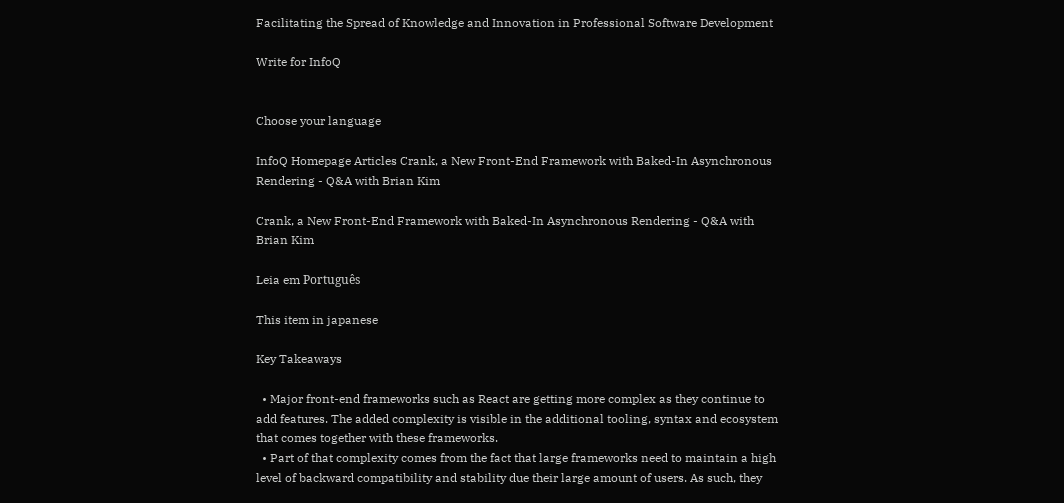Facilitating the Spread of Knowledge and Innovation in Professional Software Development

Write for InfoQ


Choose your language

InfoQ Homepage Articles Crank, a New Front-End Framework with Baked-In Asynchronous Rendering - Q&A with Brian Kim

Crank, a New Front-End Framework with Baked-In Asynchronous Rendering - Q&A with Brian Kim

Leia em Português

This item in japanese

Key Takeaways

  • Major front-end frameworks such as React are getting more complex as they continue to add features. The added complexity is visible in the additional tooling, syntax and ecosystem that comes together with these frameworks.
  • Part of that complexity comes from the fact that large frameworks need to maintain a high level of backward compatibility and stability due their large amount of users. As such, they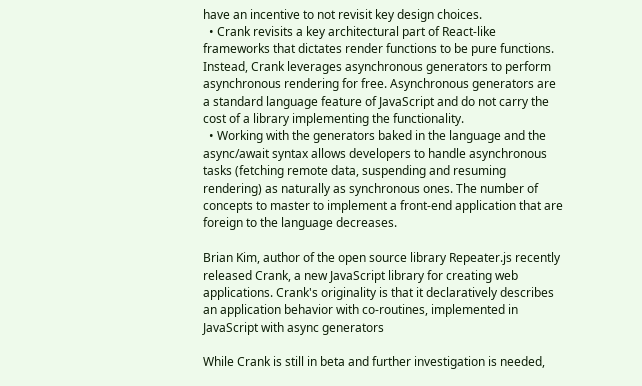have an incentive to not revisit key design choices.
  • Crank revisits a key architectural part of React-like frameworks that dictates render functions to be pure functions. Instead, Crank leverages asynchronous generators to perform asynchronous rendering for free. Asynchronous generators are a standard language feature of JavaScript and do not carry the cost of a library implementing the functionality.
  • Working with the generators baked in the language and the async/await syntax allows developers to handle asynchronous tasks (fetching remote data, suspending and resuming rendering) as naturally as synchronous ones. The number of concepts to master to implement a front-end application that are foreign to the language decreases.

Brian Kim, author of the open source library Repeater.js recently released Crank, a new JavaScript library for creating web applications. Crank's originality is that it declaratively describes an application behavior with co-routines, implemented in JavaScript with async generators

While Crank is still in beta and further investigation is needed,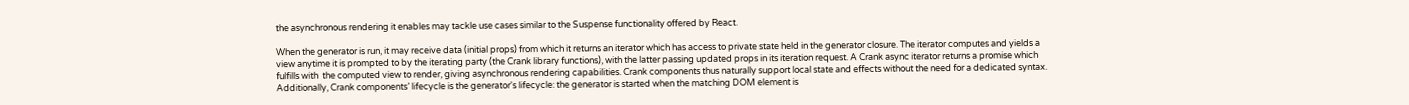the asynchronous rendering it enables may tackle use cases similar to the Suspense functionality offered by React.

When the generator is run, it may receive data (initial props) from which it returns an iterator which has access to private state held in the generator closure. The iterator computes and yields a view anytime it is prompted to by the iterating party (the Crank library functions), with the latter passing updated props in its iteration request. A Crank async iterator returns a promise which  fulfills with  the computed view to render, giving asynchronous rendering capabilities. Crank components thus naturally support local state and effects without the need for a dedicated syntax. Additionally, Crank components’ lifecycle is the generator's lifecycle: the generator is started when the matching DOM element is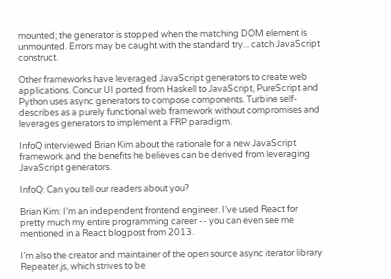mounted; the generator is stopped when the matching DOM element is unmounted. Errors may be caught with the standard try... catch JavaScript construct.

Other frameworks have leveraged JavaScript generators to create web applications. Concur UI ported from Haskell to JavaScript, PureScript and Python uses async generators to compose components. Turbine self-describes as a purely functional web framework without compromises and leverages generators to implement a FRP paradigm.

InfoQ interviewed Brian Kim about the rationale for a new JavaScript framework and the benefits he believes can be derived from leveraging JavaScript generators.

InfoQ: Can you tell our readers about you?

Brian Kim: I’m an independent frontend engineer. I’ve used React for pretty much my entire programming career -- you can even see me mentioned in a React blogpost from 2013.

I’m also the creator and maintainer of the open source async iterator library Repeater.js, which strives to be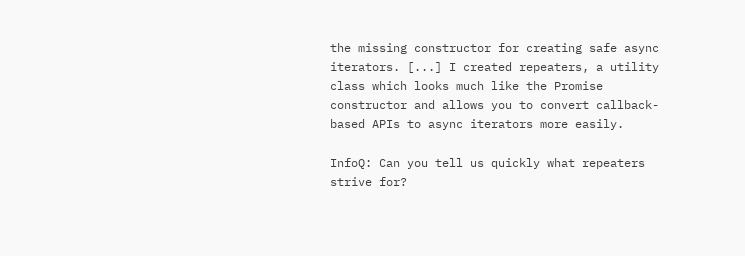the missing constructor for creating safe async iterators. [...] I created repeaters, a utility class which looks much like the Promise constructor and allows you to convert callback-based APIs to async iterators more easily.

InfoQ: Can you tell us quickly what repeaters strive for?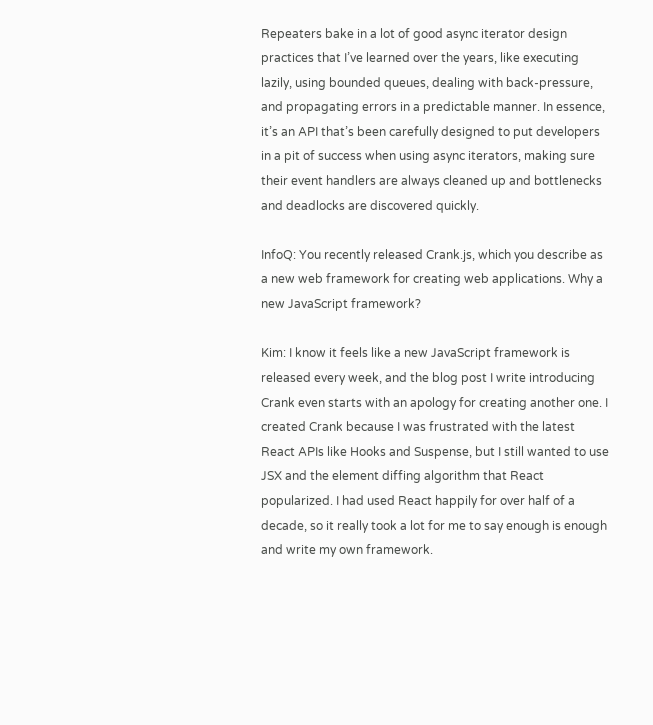Repeaters bake in a lot of good async iterator design practices that I’ve learned over the years, like executing lazily, using bounded queues, dealing with back-pressure, and propagating errors in a predictable manner. In essence, it’s an API that’s been carefully designed to put developers in a pit of success when using async iterators, making sure their event handlers are always cleaned up and bottlenecks and deadlocks are discovered quickly.

InfoQ: You recently released Crank.js, which you describe as a new web framework for creating web applications. Why a new JavaScript framework?

Kim: I know it feels like a new JavaScript framework is released every week, and the blog post I write introducing Crank even starts with an apology for creating another one. I created Crank because I was frustrated with the latest React APIs like Hooks and Suspense, but I still wanted to use JSX and the element diffing algorithm that React popularized. I had used React happily for over half of a decade, so it really took a lot for me to say enough is enough and write my own framework.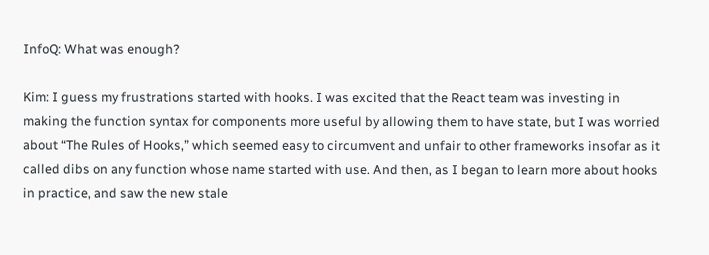InfoQ: What was enough?

Kim: I guess my frustrations started with hooks. I was excited that the React team was investing in making the function syntax for components more useful by allowing them to have state, but I was worried about “The Rules of Hooks,” which seemed easy to circumvent and unfair to other frameworks insofar as it called dibs on any function whose name started with use. And then, as I began to learn more about hooks in practice, and saw the new stale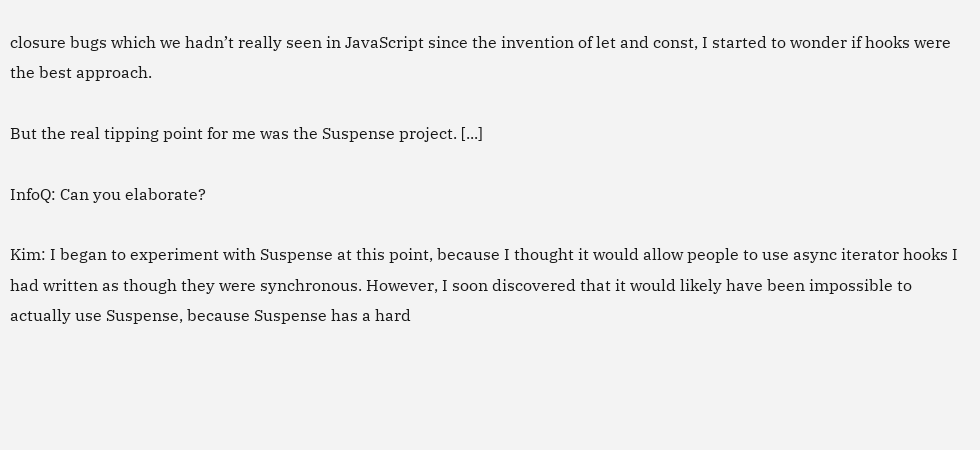closure bugs which we hadn’t really seen in JavaScript since the invention of let and const, I started to wonder if hooks were the best approach.

But the real tipping point for me was the Suspense project. [...]

InfoQ: Can you elaborate?

Kim: I began to experiment with Suspense at this point, because I thought it would allow people to use async iterator hooks I had written as though they were synchronous. However, I soon discovered that it would likely have been impossible to actually use Suspense, because Suspense has a hard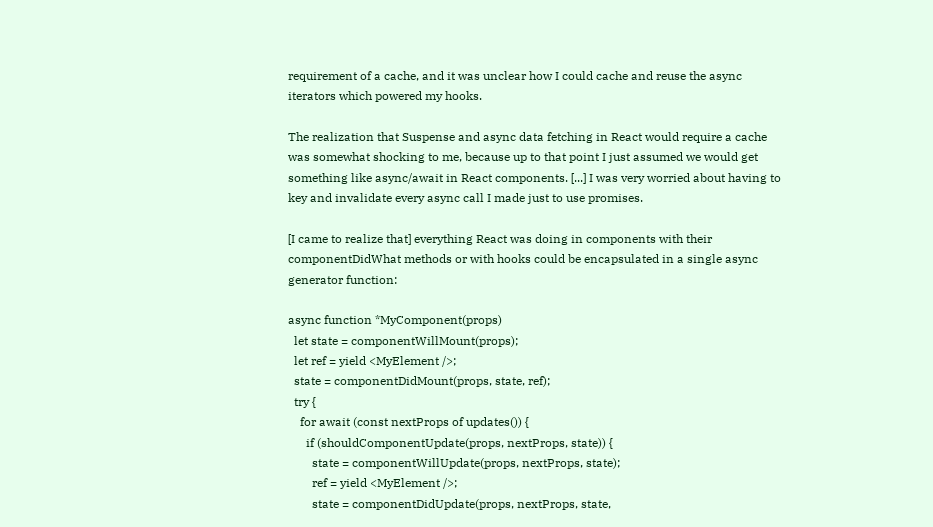requirement of a cache, and it was unclear how I could cache and reuse the async iterators which powered my hooks.

The realization that Suspense and async data fetching in React would require a cache was somewhat shocking to me, because up to that point I just assumed we would get something like async/await in React components. [...] I was very worried about having to key and invalidate every async call I made just to use promises.

[I came to realize that] everything React was doing in components with their componentDidWhat methods or with hooks could be encapsulated in a single async generator function:

async function *MyComponent(props)
  let state = componentWillMount(props);
  let ref = yield <MyElement />;
  state = componentDidMount(props, state, ref);
  try {
    for await (const nextProps of updates()) {
      if (shouldComponentUpdate(props, nextProps, state)) {
        state = componentWillUpdate(props, nextProps, state);
        ref = yield <MyElement />;
        state = componentDidUpdate(props, nextProps, state,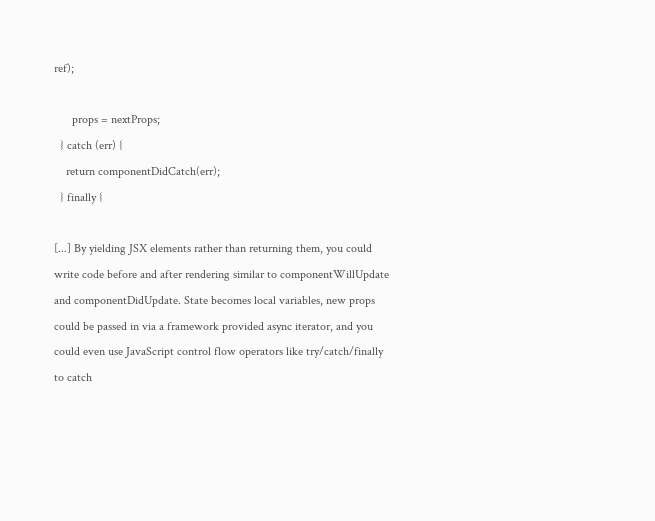ref);

      props = nextProps;
  } catch (err) {
    return componentDidCatch(err);
  } finally {

[...] By yielding JSX elements rather than returning them, you could write code before and after rendering similar to componentWillUpdate and componentDidUpdate. State becomes local variables, new props could be passed in via a framework provided async iterator, and you could even use JavaScript control flow operators like try/catch/finally to catch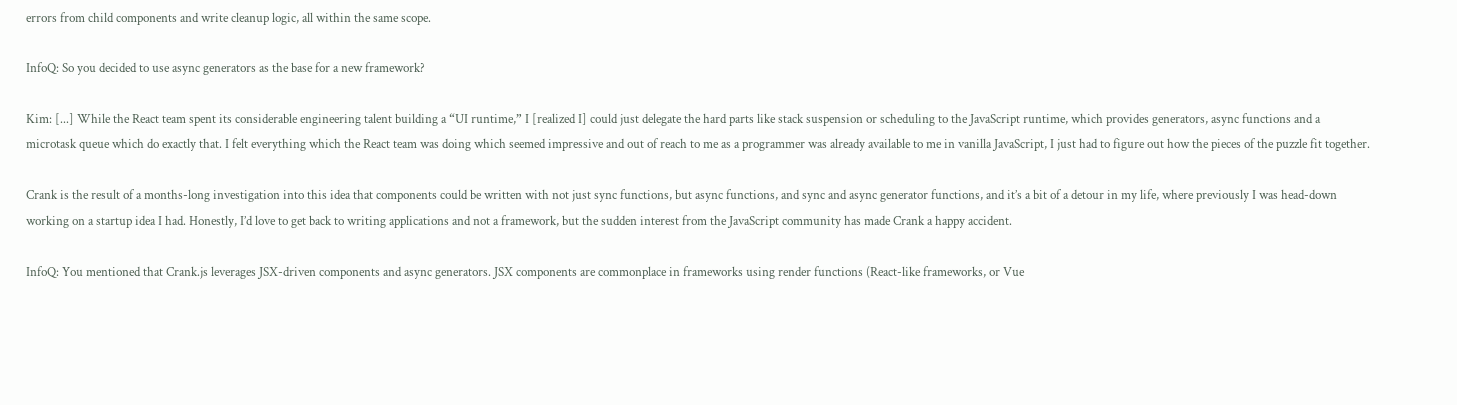errors from child components and write cleanup logic, all within the same scope.

InfoQ: So you decided to use async generators as the base for a new framework?

Kim: [...] While the React team spent its considerable engineering talent building a “UI runtime,” I [realized I] could just delegate the hard parts like stack suspension or scheduling to the JavaScript runtime, which provides generators, async functions and a microtask queue which do exactly that. I felt everything which the React team was doing which seemed impressive and out of reach to me as a programmer was already available to me in vanilla JavaScript, I just had to figure out how the pieces of the puzzle fit together.

Crank is the result of a months-long investigation into this idea that components could be written with not just sync functions, but async functions, and sync and async generator functions, and it’s a bit of a detour in my life, where previously I was head-down working on a startup idea I had. Honestly, I’d love to get back to writing applications and not a framework, but the sudden interest from the JavaScript community has made Crank a happy accident.

InfoQ: You mentioned that Crank.js leverages JSX-driven components and async generators. JSX components are commonplace in frameworks using render functions (React-like frameworks, or Vue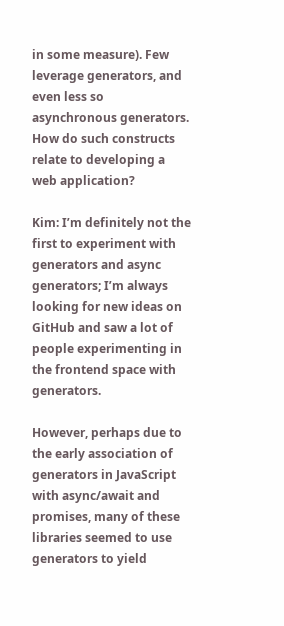in some measure). Few leverage generators, and even less so asynchronous generators. How do such constructs relate to developing a web application?

Kim: I’m definitely not the first to experiment with generators and async generators; I’m always looking for new ideas on GitHub and saw a lot of people experimenting in the frontend space with generators.

However, perhaps due to the early association of generators in JavaScript with async/await and promises, many of these libraries seemed to use generators to yield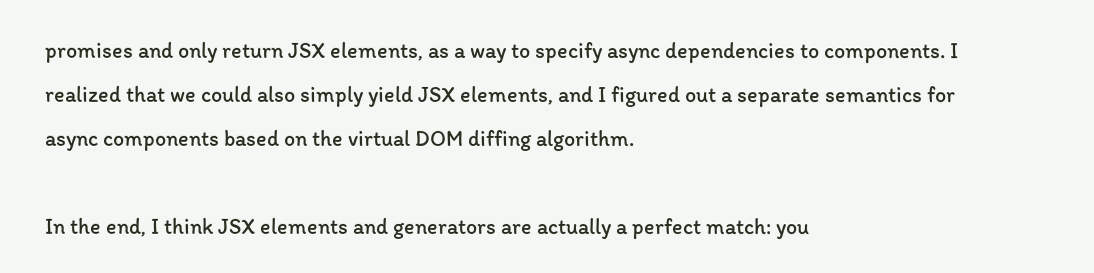promises and only return JSX elements, as a way to specify async dependencies to components. I realized that we could also simply yield JSX elements, and I figured out a separate semantics for async components based on the virtual DOM diffing algorithm.

In the end, I think JSX elements and generators are actually a perfect match: you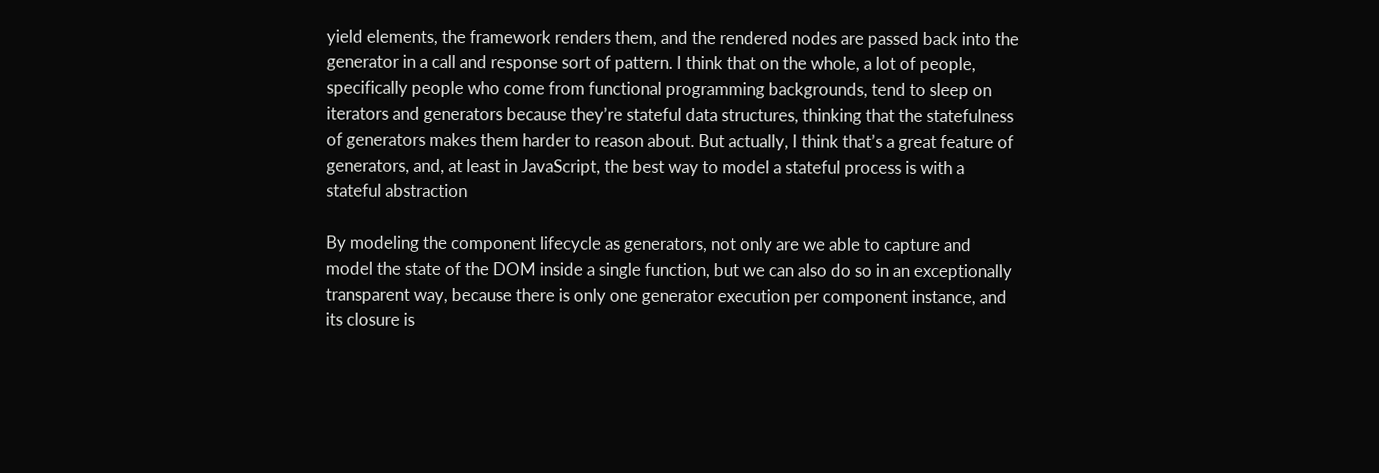yield elements, the framework renders them, and the rendered nodes are passed back into the generator in a call and response sort of pattern. I think that on the whole, a lot of people, specifically people who come from functional programming backgrounds, tend to sleep on iterators and generators because they’re stateful data structures, thinking that the statefulness of generators makes them harder to reason about. But actually, I think that’s a great feature of generators, and, at least in JavaScript, the best way to model a stateful process is with a stateful abstraction

By modeling the component lifecycle as generators, not only are we able to capture and model the state of the DOM inside a single function, but we can also do so in an exceptionally transparent way, because there is only one generator execution per component instance, and its closure is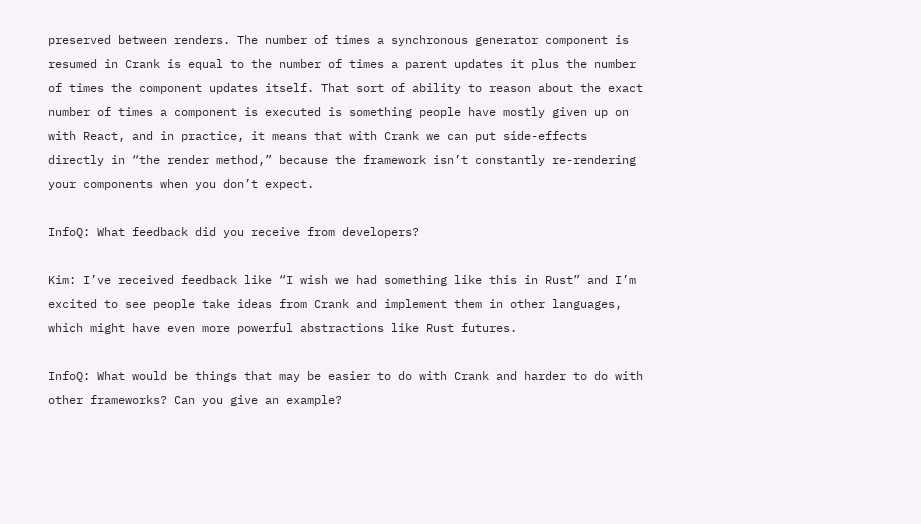preserved between renders. The number of times a synchronous generator component is resumed in Crank is equal to the number of times a parent updates it plus the number of times the component updates itself. That sort of ability to reason about the exact number of times a component is executed is something people have mostly given up on with React, and in practice, it means that with Crank we can put side-effects directly in “the render method,” because the framework isn’t constantly re-rendering your components when you don’t expect.

InfoQ: What feedback did you receive from developers?

Kim: I’ve received feedback like “I wish we had something like this in Rust” and I’m excited to see people take ideas from Crank and implement them in other languages, which might have even more powerful abstractions like Rust futures.

InfoQ: What would be things that may be easier to do with Crank and harder to do with other frameworks? Can you give an example?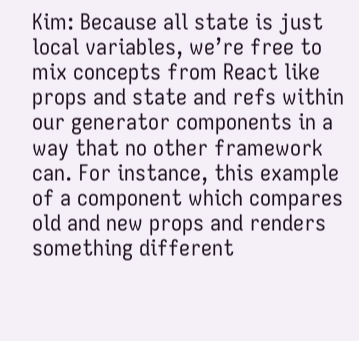Kim: Because all state is just local variables, we’re free to mix concepts from React like props and state and refs within our generator components in a way that no other framework can. For instance, this example of a component which compares old and new props and renders something different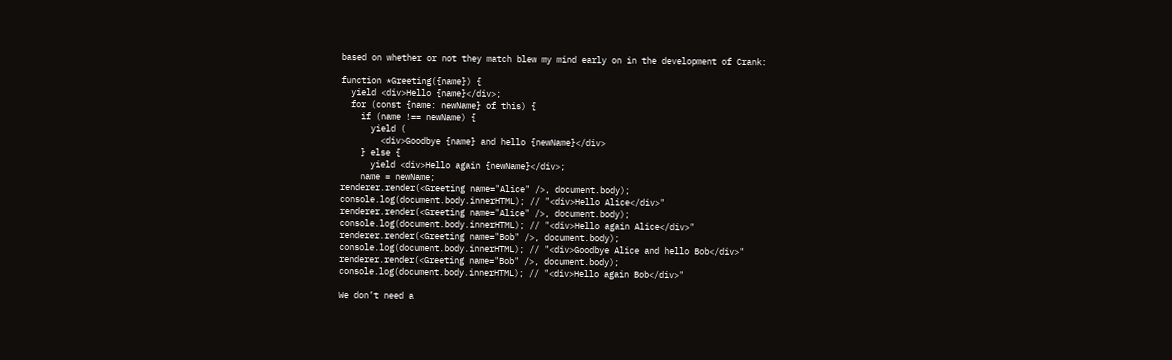based on whether or not they match blew my mind early on in the development of Crank:

function *Greeting({name}) {
  yield <div>Hello {name}</div>;
  for (const {name: newName} of this) {
    if (name !== newName) {
      yield (
        <div>Goodbye {name} and hello {newName}</div>
    } else {
      yield <div>Hello again {newName}</div>;
    name = newName;
renderer.render(<Greeting name="Alice" />, document.body);
console.log(document.body.innerHTML); // "<div>Hello Alice</div>"
renderer.render(<Greeting name="Alice" />, document.body);
console.log(document.body.innerHTML); // "<div>Hello again Alice</div>"
renderer.render(<Greeting name="Bob" />, document.body);
console.log(document.body.innerHTML); // "<div>Goodbye Alice and hello Bob</div>"
renderer.render(<Greeting name="Bob" />, document.body);
console.log(document.body.innerHTML); // "<div>Hello again Bob</div>"

We don’t need a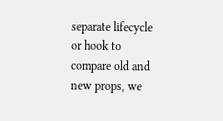separate lifecycle or hook to compare old and new props, we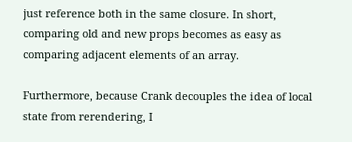just reference both in the same closure. In short, comparing old and new props becomes as easy as comparing adjacent elements of an array.

Furthermore, because Crank decouples the idea of local state from rerendering, I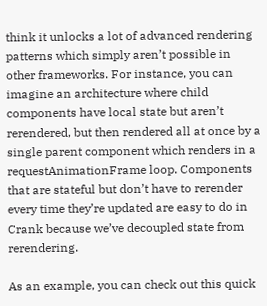think it unlocks a lot of advanced rendering patterns which simply aren’t possible in other frameworks. For instance, you can imagine an architecture where child components have local state but aren’t rerendered, but then rendered all at once by a single parent component which renders in a requestAnimationFrame loop. Components that are stateful but don’t have to rerender every time they’re updated are easy to do in Crank because we’ve decoupled state from rerendering.

As an example, you can check out this quick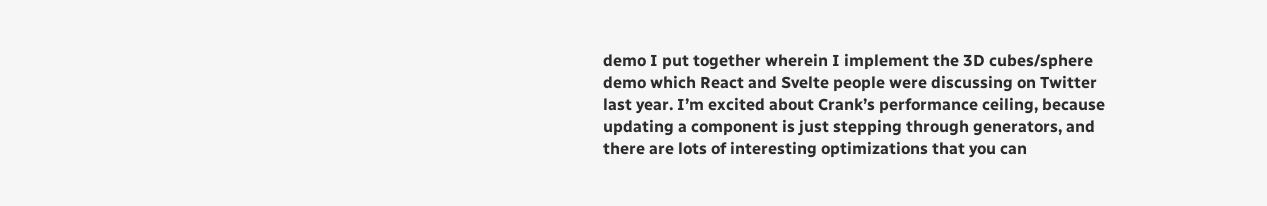demo I put together wherein I implement the 3D cubes/sphere demo which React and Svelte people were discussing on Twitter last year. I’m excited about Crank’s performance ceiling, because updating a component is just stepping through generators, and there are lots of interesting optimizations that you can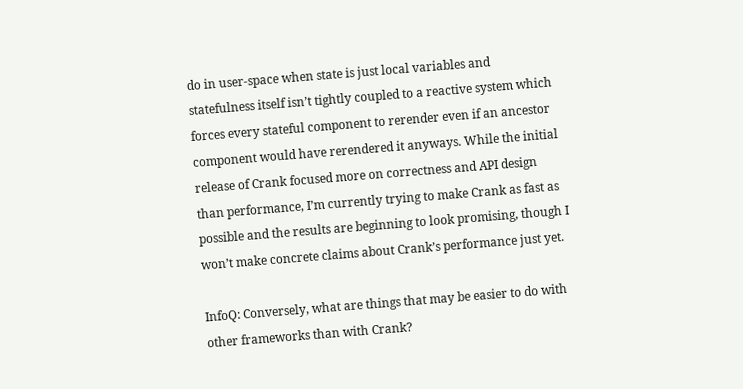do in user-space when state is just local variables and statefulness itself isn’t tightly coupled to a reactive system which forces every stateful component to rerender even if an ancestor component would have rerendered it anyways. While the initial release of Crank focused more on correctness and API design than performance, I’m currently trying to make Crank as fast as possible and the results are beginning to look promising, though I won’t make concrete claims about Crank’s performance just yet.

InfoQ: Conversely, what are things that may be easier to do with other frameworks than with Crank?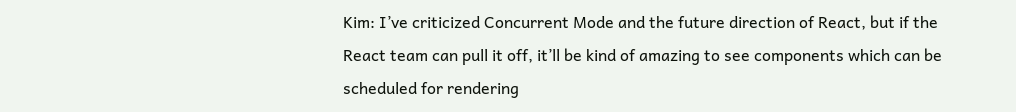Kim: I’ve criticized Concurrent Mode and the future direction of React, but if the React team can pull it off, it’ll be kind of amazing to see components which can be scheduled for rendering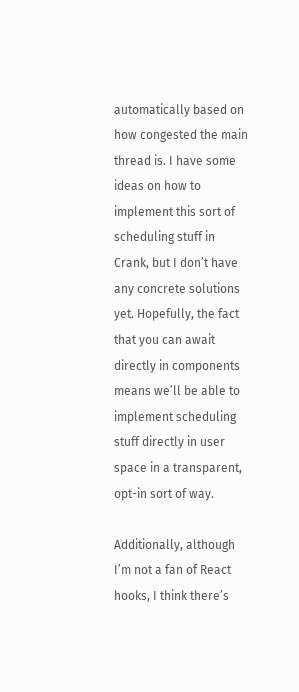automatically based on how congested the main thread is. I have some ideas on how to implement this sort of scheduling stuff in Crank, but I don’t have any concrete solutions yet. Hopefully, the fact that you can await directly in components means we’ll be able to implement scheduling stuff directly in user space in a transparent, opt-in sort of way.

Additionally, although I’m not a fan of React hooks, I think there’s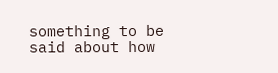something to be said about how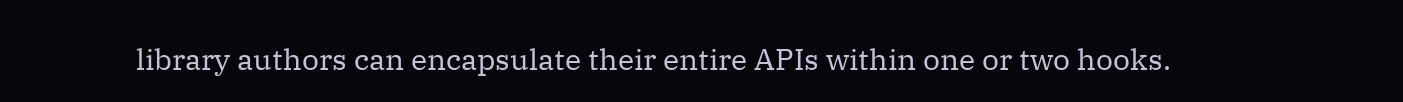library authors can encapsulate their entire APIs within one or two hooks.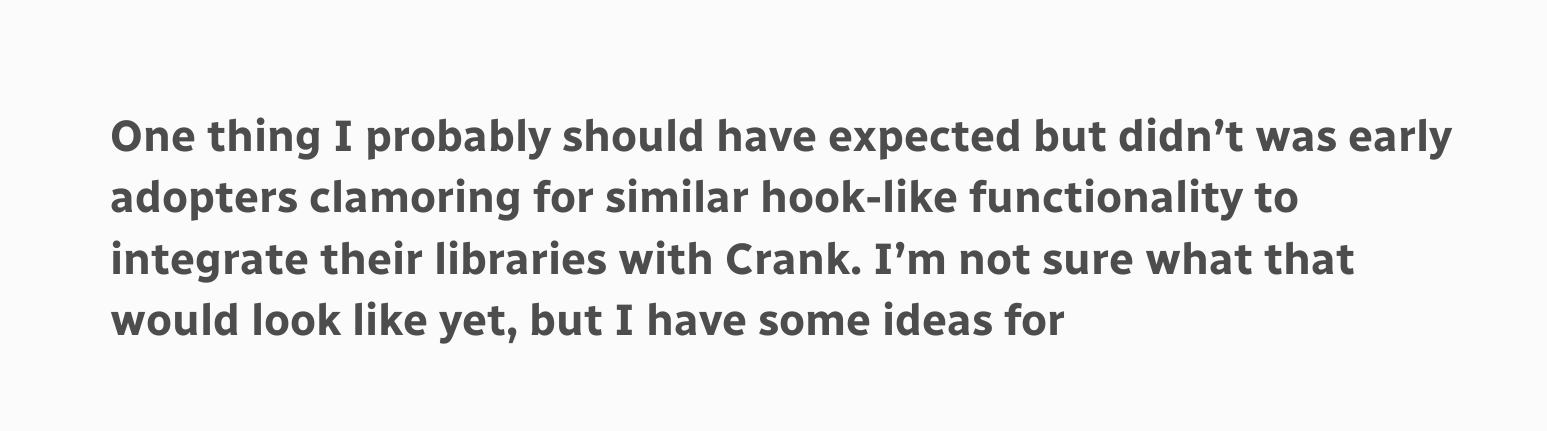One thing I probably should have expected but didn’t was early adopters clamoring for similar hook-like functionality to integrate their libraries with Crank. I’m not sure what that would look like yet, but I have some ideas for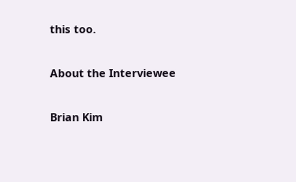this too.

About the Interviewee

Brian Kim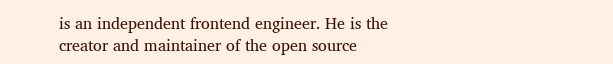is an independent frontend engineer. He is the creator and maintainer of the open source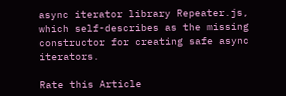async iterator library Repeater.js, which self-describes as the missing constructor for creating safe async iterators.

Rate this Article